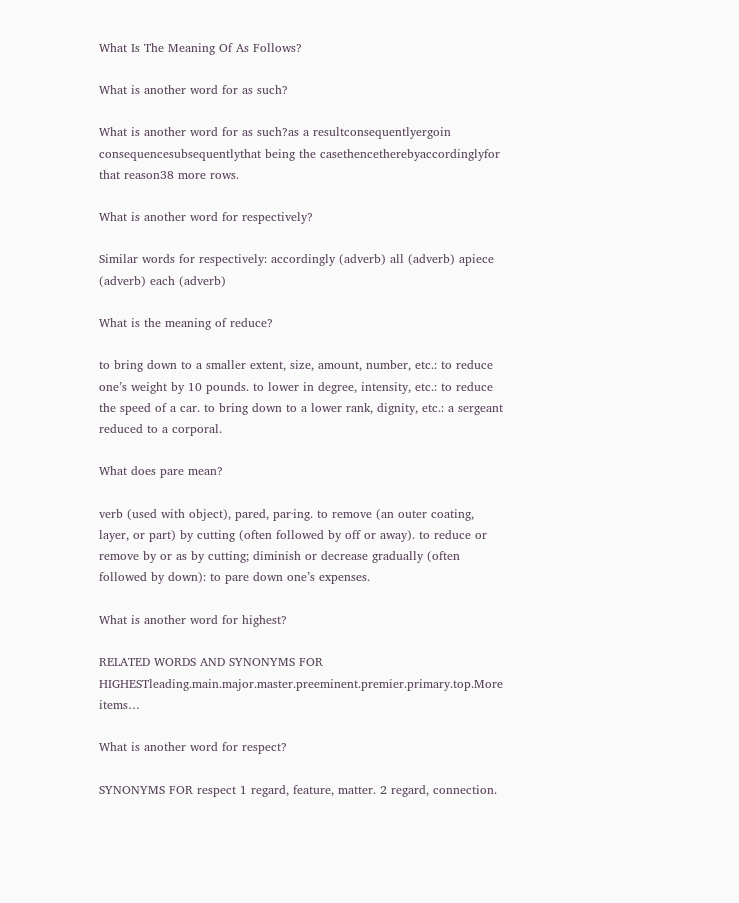What Is The Meaning Of As Follows?

What is another word for as such?

What is another word for as such?as a resultconsequentlyergoin consequencesubsequentlythat being the casethencetherebyaccordinglyfor that reason38 more rows.

What is another word for respectively?

Similar words for respectively: accordingly (adverb) all (adverb) apiece (adverb) each (adverb)

What is the meaning of reduce?

to bring down to a smaller extent, size, amount, number, etc.: to reduce one’s weight by 10 pounds. to lower in degree, intensity, etc.: to reduce the speed of a car. to bring down to a lower rank, dignity, etc.: a sergeant reduced to a corporal.

What does pare mean?

verb (used with object), pared, par·ing. to remove (an outer coating, layer, or part) by cutting (often followed by off or away). to reduce or remove by or as by cutting; diminish or decrease gradually (often followed by down): to pare down one’s expenses.

What is another word for highest?

RELATED WORDS AND SYNONYMS FOR HIGHESTleading.main.major.master.preeminent.premier.primary.top.More items…

What is another word for respect?

SYNONYMS FOR respect 1 regard, feature, matter. 2 regard, connection.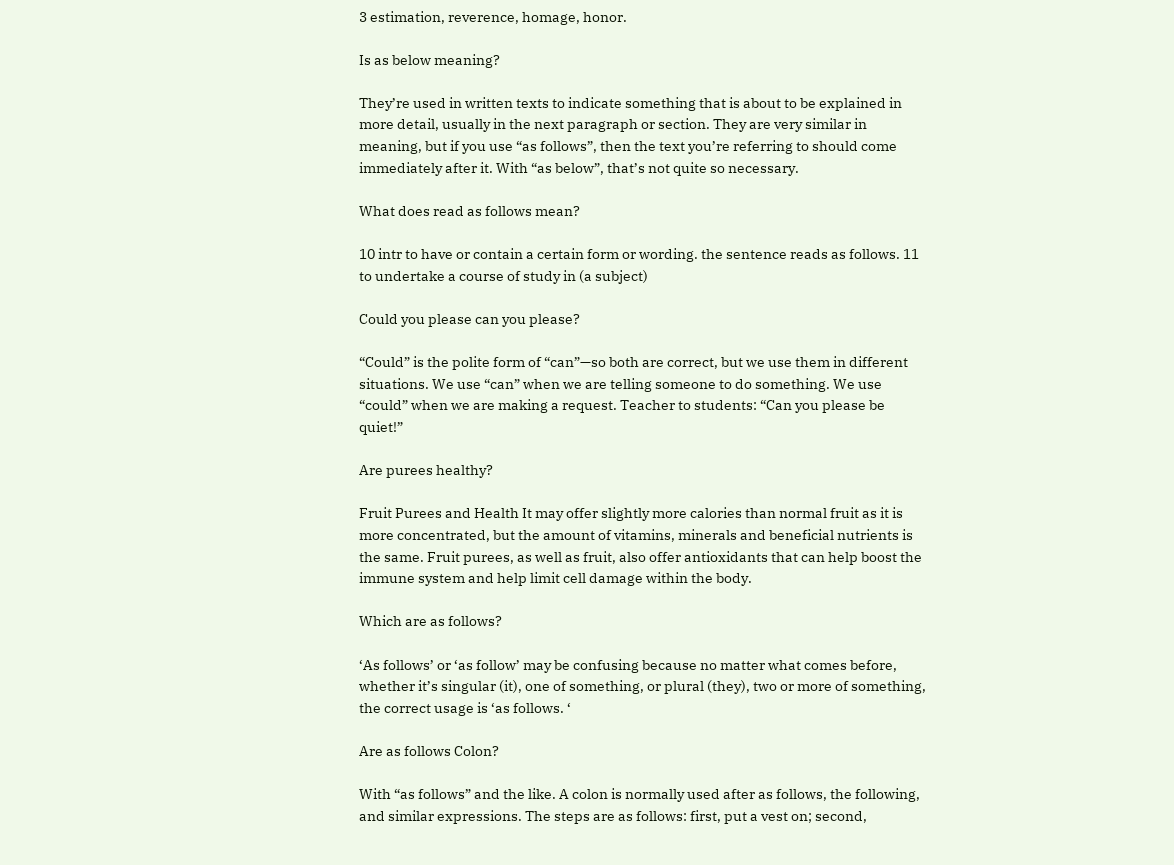3 estimation, reverence, homage, honor.

Is as below meaning?

They’re used in written texts to indicate something that is about to be explained in more detail, usually in the next paragraph or section. They are very similar in meaning, but if you use “as follows”, then the text you’re referring to should come immediately after it. With “as below”, that’s not quite so necessary.

What does read as follows mean?

10 intr to have or contain a certain form or wording. the sentence reads as follows. 11 to undertake a course of study in (a subject)

Could you please can you please?

“Could” is the polite form of “can”—so both are correct, but we use them in different situations. We use “can” when we are telling someone to do something. We use “could” when we are making a request. Teacher to students: “Can you please be quiet!”

Are purees healthy?

Fruit Purees and Health It may offer slightly more calories than normal fruit as it is more concentrated, but the amount of vitamins, minerals and beneficial nutrients is the same. Fruit purees, as well as fruit, also offer antioxidants that can help boost the immune system and help limit cell damage within the body.

Which are as follows?

‘As follows’ or ‘as follow’ may be confusing because no matter what comes before, whether it’s singular (it), one of something, or plural (they), two or more of something, the correct usage is ‘as follows. ‘

Are as follows Colon?

With “as follows” and the like. A colon is normally used after as follows, the following, and similar expressions. The steps are as follows: first, put a vest on; second,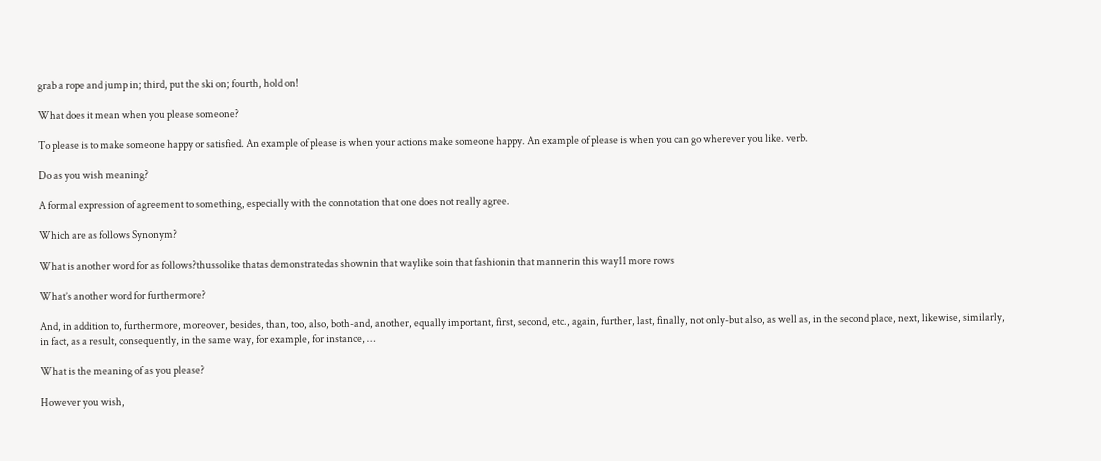grab a rope and jump in; third, put the ski on; fourth, hold on!

What does it mean when you please someone?

To please is to make someone happy or satisfied. An example of please is when your actions make someone happy. An example of please is when you can go wherever you like. verb.

Do as you wish meaning?

A formal expression of agreement to something, especially with the connotation that one does not really agree.

Which are as follows Synonym?

What is another word for as follows?thussolike thatas demonstratedas shownin that waylike soin that fashionin that mannerin this way11 more rows

What’s another word for furthermore?

And, in addition to, furthermore, moreover, besides, than, too, also, both-and, another, equally important, first, second, etc., again, further, last, finally, not only-but also, as well as, in the second place, next, likewise, similarly, in fact, as a result, consequently, in the same way, for example, for instance, …

What is the meaning of as you please?

However you wish,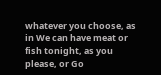whatever you choose, as in We can have meat or fish tonight, as you please, or Go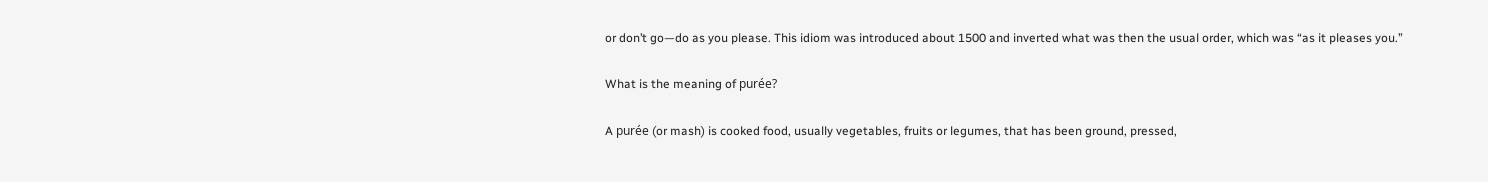or don’t go—do as you please. This idiom was introduced about 1500 and inverted what was then the usual order, which was “as it pleases you.”

What is the meaning of purée?

A purée (or mash) is cooked food, usually vegetables, fruits or legumes, that has been ground, pressed,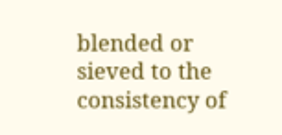blended or sieved to the consistency of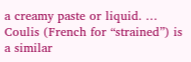a creamy paste or liquid. … Coulis (French for “strained”) is a similar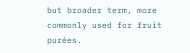but broader term, more commonly used for fruit purées.